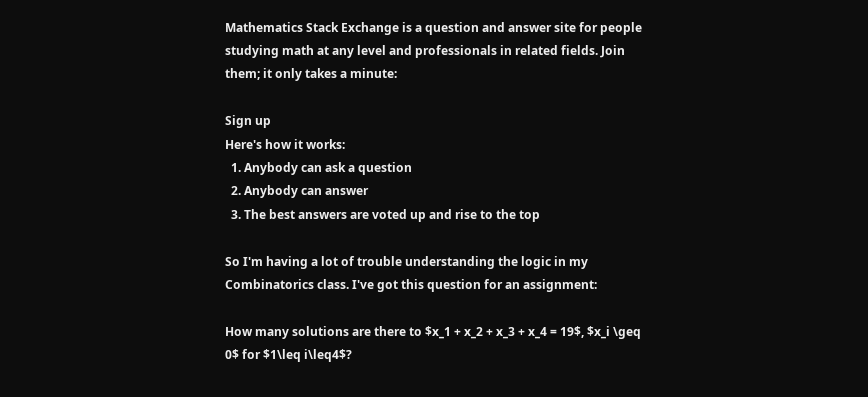Mathematics Stack Exchange is a question and answer site for people studying math at any level and professionals in related fields. Join them; it only takes a minute:

Sign up
Here's how it works:
  1. Anybody can ask a question
  2. Anybody can answer
  3. The best answers are voted up and rise to the top

So I'm having a lot of trouble understanding the logic in my Combinatorics class. I've got this question for an assignment:

How many solutions are there to $x_1 + x_2 + x_3 + x_4 = 19$, $x_i \geq 0$ for $1\leq i\leq4$?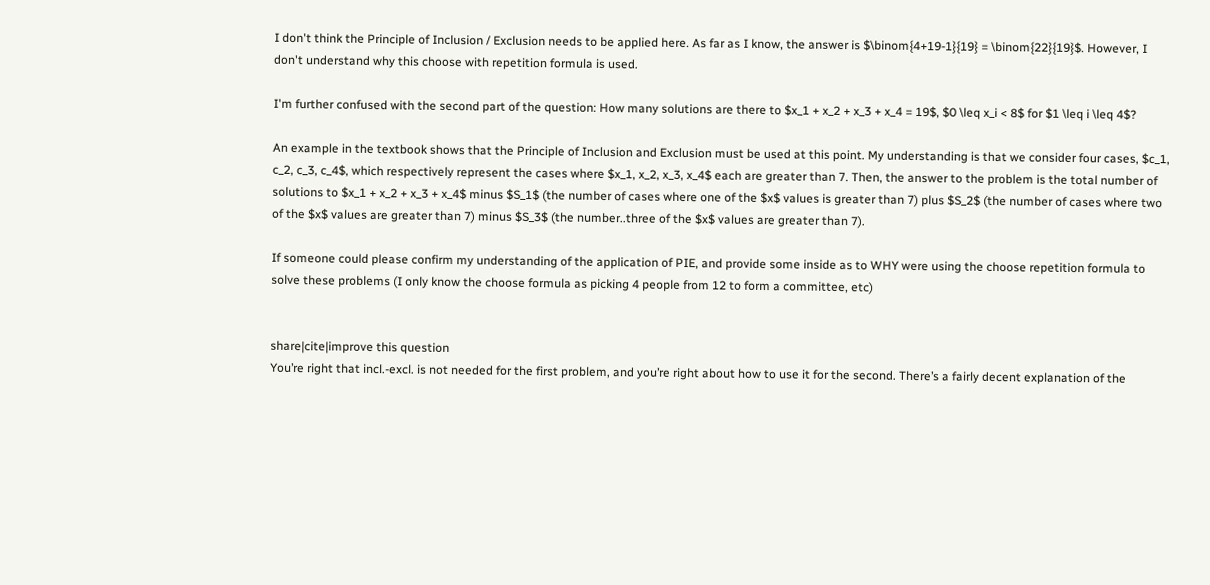I don't think the Principle of Inclusion / Exclusion needs to be applied here. As far as I know, the answer is $\binom{4+19-1}{19} = \binom{22}{19}$. However, I don't understand why this choose with repetition formula is used.

I'm further confused with the second part of the question: How many solutions are there to $x_1 + x_2 + x_3 + x_4 = 19$, $0 \leq x_i < 8$ for $1 \leq i \leq 4$?

An example in the textbook shows that the Principle of Inclusion and Exclusion must be used at this point. My understanding is that we consider four cases, $c_1, c_2, c_3, c_4$, which respectively represent the cases where $x_1, x_2, x_3, x_4$ each are greater than 7. Then, the answer to the problem is the total number of solutions to $x_1 + x_2 + x_3 + x_4$ minus $S_1$ (the number of cases where one of the $x$ values is greater than 7) plus $S_2$ (the number of cases where two of the $x$ values are greater than 7) minus $S_3$ (the number..three of the $x$ values are greater than 7).

If someone could please confirm my understanding of the application of PIE, and provide some inside as to WHY were using the choose repetition formula to solve these problems (I only know the choose formula as picking 4 people from 12 to form a committee, etc)


share|cite|improve this question
You’re right that incl.-excl. is not needed for the first problem, and you’re right about how to use it for the second. There’s a fairly decent explanation of the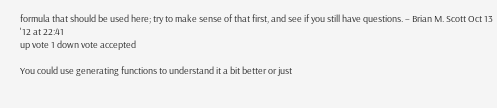formula that should be used here; try to make sense of that first, and see if you still have questions. – Brian M. Scott Oct 13 '12 at 22:41
up vote 1 down vote accepted

You could use generating functions to understand it a bit better or just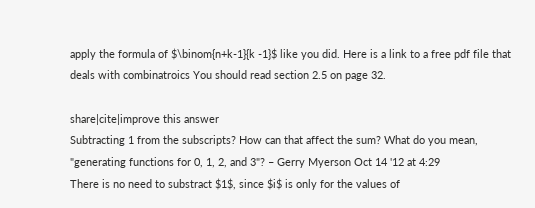apply the formula of $\binom{n+k-1}{k -1}$ like you did. Here is a link to a free pdf file that deals with combinatroics You should read section 2.5 on page 32.

share|cite|improve this answer
Subtracting 1 from the subscripts? How can that affect the sum? What do you mean, "generating functions for 0, 1, 2, and 3"? – Gerry Myerson Oct 14 '12 at 4:29
There is no need to substract $1$, since $i$ is only for the values of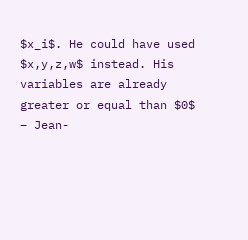$x_i$. He could have used $x,y,z,w$ instead. His variables are already greater or equal than $0$ – Jean-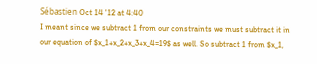Sébastien Oct 14 '12 at 4:40
I meant since we subtract 1 from our constraints we must subtract it in our equation of $x_1+x_2+x_3+x_4=19$ as well. So subtract 1 from $x_1,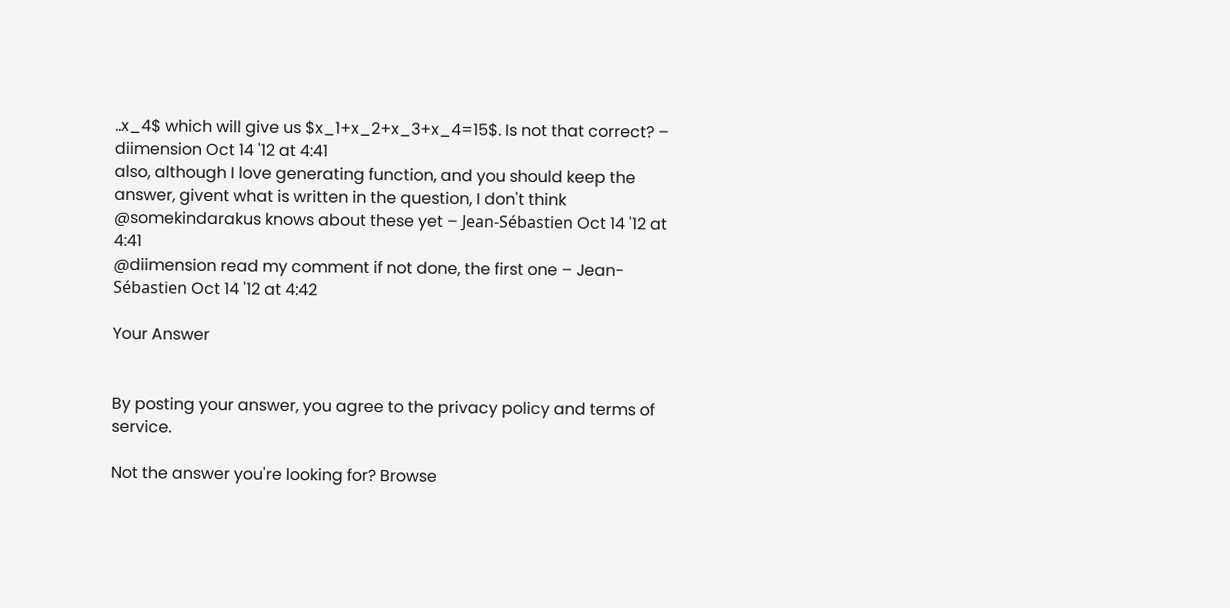..x_4$ which will give us $x_1+x_2+x_3+x_4=15$. Is not that correct? – diimension Oct 14 '12 at 4:41
also, although I love generating function, and you should keep the answer, givent what is written in the question, I don't think @somekindarakus knows about these yet – Jean-Sébastien Oct 14 '12 at 4:41
@diimension read my comment if not done, the first one – Jean-Sébastien Oct 14 '12 at 4:42

Your Answer


By posting your answer, you agree to the privacy policy and terms of service.

Not the answer you're looking for? Browse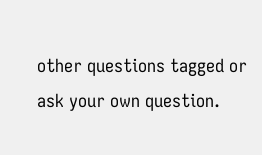other questions tagged or ask your own question.